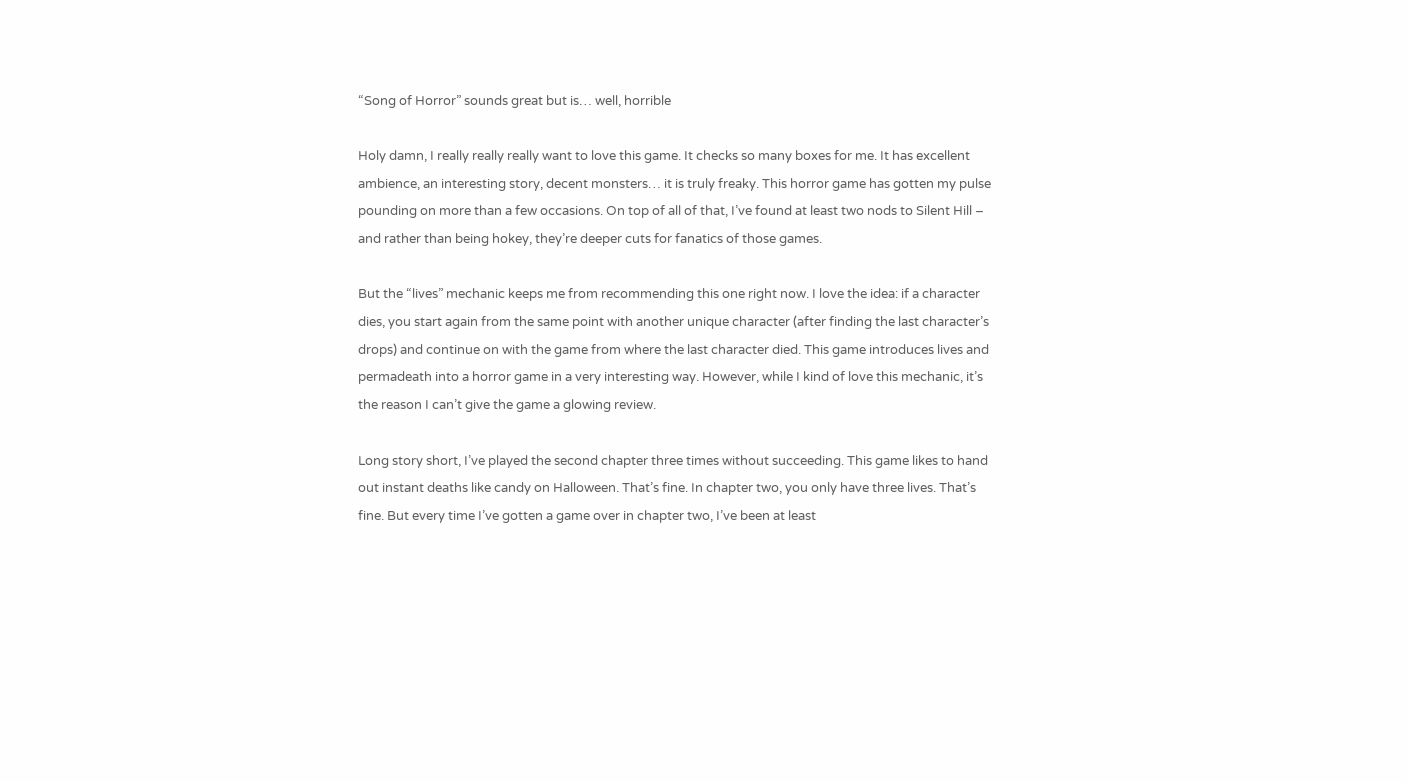“Song of Horror” sounds great but is… well, horrible

Holy damn, I really really really want to love this game. It checks so many boxes for me. It has excellent ambience, an interesting story, decent monsters… it is truly freaky. This horror game has gotten my pulse pounding on more than a few occasions. On top of all of that, I’ve found at least two nods to Silent Hill – and rather than being hokey, they’re deeper cuts for fanatics of those games.

But the “lives” mechanic keeps me from recommending this one right now. I love the idea: if a character dies, you start again from the same point with another unique character (after finding the last character’s drops) and continue on with the game from where the last character died. This game introduces lives and permadeath into a horror game in a very interesting way. However, while I kind of love this mechanic, it’s the reason I can’t give the game a glowing review.

Long story short, I’ve played the second chapter three times without succeeding. This game likes to hand out instant deaths like candy on Halloween. That’s fine. In chapter two, you only have three lives. That’s fine. But every time I’ve gotten a game over in chapter two, I’ve been at least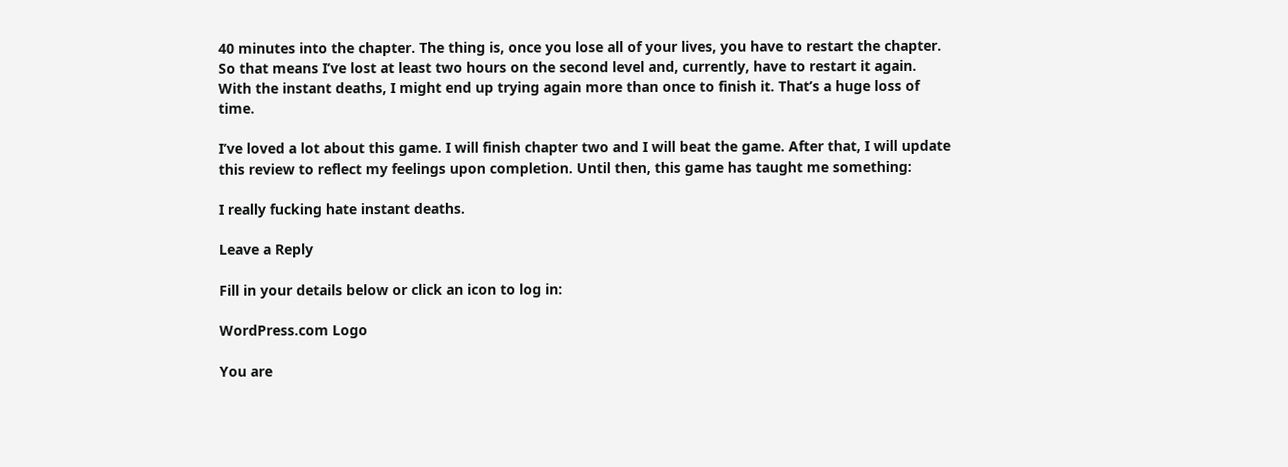40 minutes into the chapter. The thing is, once you lose all of your lives, you have to restart the chapter. So that means I’ve lost at least two hours on the second level and, currently, have to restart it again. With the instant deaths, I might end up trying again more than once to finish it. That’s a huge loss of time.

I’ve loved a lot about this game. I will finish chapter two and I will beat the game. After that, I will update this review to reflect my feelings upon completion. Until then, this game has taught me something:

I really fucking hate instant deaths.

Leave a Reply

Fill in your details below or click an icon to log in:

WordPress.com Logo

You are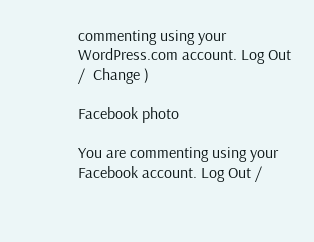commenting using your WordPress.com account. Log Out /  Change )

Facebook photo

You are commenting using your Facebook account. Log Out /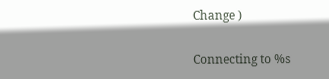Change )

Connecting to %s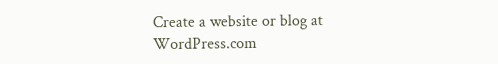Create a website or blog at WordPress.com